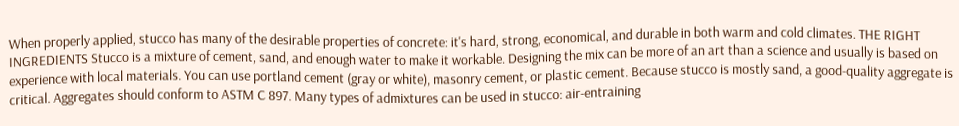When properly applied, stucco has many of the desirable properties of concrete: it's hard, strong, economical, and durable in both warm and cold climates. THE RIGHT INGREDIENTS Stucco is a mixture of cement, sand, and enough water to make it workable. Designing the mix can be more of an art than a science and usually is based on experience with local materials. You can use portland cement (gray or white), masonry cement, or plastic cement. Because stucco is mostly sand, a good-quality aggregate is critical. Aggregates should conform to ASTM C 897. Many types of admixtures can be used in stucco: air-entraining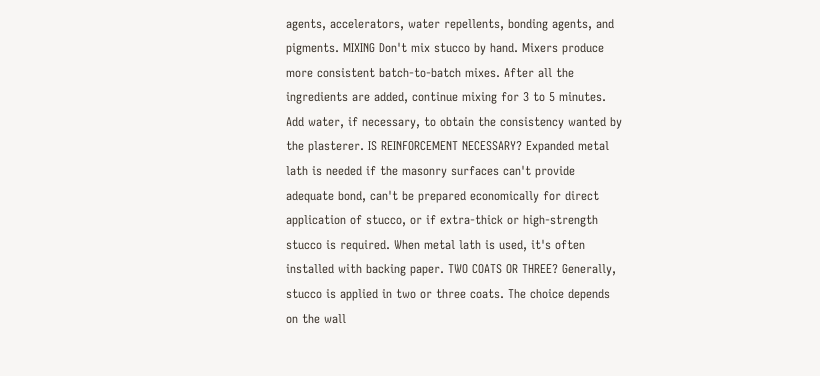agents, accelerators, water repellents, bonding agents, and pigments. MIXING Don't mix stucco by hand. Mixers produce more consistent batch-to-batch mixes. After all the ingredients are added, continue mixing for 3 to 5 minutes. Add water, if necessary, to obtain the consistency wanted by the plasterer. IS REINFORCEMENT NECESSARY? Expanded metal lath is needed if the masonry surfaces can't provide adequate bond, can't be prepared economically for direct application of stucco, or if extra-thick or high-strength stucco is required. When metal lath is used, it's often installed with backing paper. TWO COATS OR THREE? Generally, stucco is applied in two or three coats. The choice depends on the wall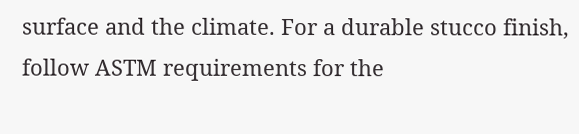surface and the climate. For a durable stucco finish, follow ASTM requirements for the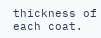thickness of each coat.